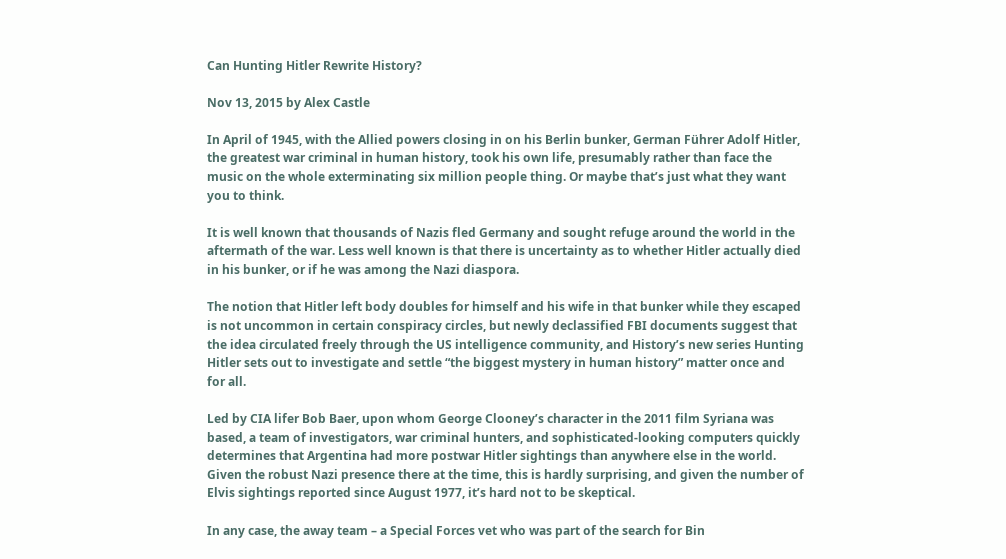Can Hunting Hitler Rewrite History?

Nov 13, 2015 by Alex Castle

In April of 1945, with the Allied powers closing in on his Berlin bunker, German Führer Adolf Hitler, the greatest war criminal in human history, took his own life, presumably rather than face the music on the whole exterminating six million people thing. Or maybe that’s just what they want you to think.

It is well known that thousands of Nazis fled Germany and sought refuge around the world in the aftermath of the war. Less well known is that there is uncertainty as to whether Hitler actually died in his bunker, or if he was among the Nazi diaspora.

The notion that Hitler left body doubles for himself and his wife in that bunker while they escaped is not uncommon in certain conspiracy circles, but newly declassified FBI documents suggest that the idea circulated freely through the US intelligence community, and History’s new series Hunting Hitler sets out to investigate and settle “the biggest mystery in human history” matter once and for all.

Led by CIA lifer Bob Baer, upon whom George Clooney’s character in the 2011 film Syriana was based, a team of investigators, war criminal hunters, and sophisticated-looking computers quickly determines that Argentina had more postwar Hitler sightings than anywhere else in the world. Given the robust Nazi presence there at the time, this is hardly surprising, and given the number of Elvis sightings reported since August 1977, it’s hard not to be skeptical.

In any case, the away team – a Special Forces vet who was part of the search for Bin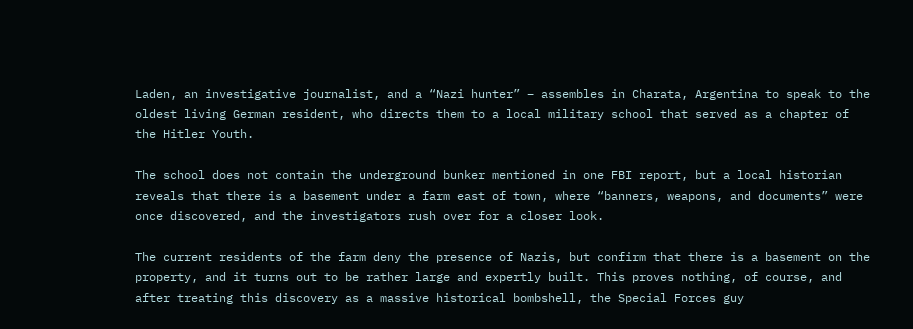Laden, an investigative journalist, and a “Nazi hunter” – assembles in Charata, Argentina to speak to the oldest living German resident, who directs them to a local military school that served as a chapter of the Hitler Youth.

The school does not contain the underground bunker mentioned in one FBI report, but a local historian reveals that there is a basement under a farm east of town, where “banners, weapons, and documents” were once discovered, and the investigators rush over for a closer look.

The current residents of the farm deny the presence of Nazis, but confirm that there is a basement on the property, and it turns out to be rather large and expertly built. This proves nothing, of course, and after treating this discovery as a massive historical bombshell, the Special Forces guy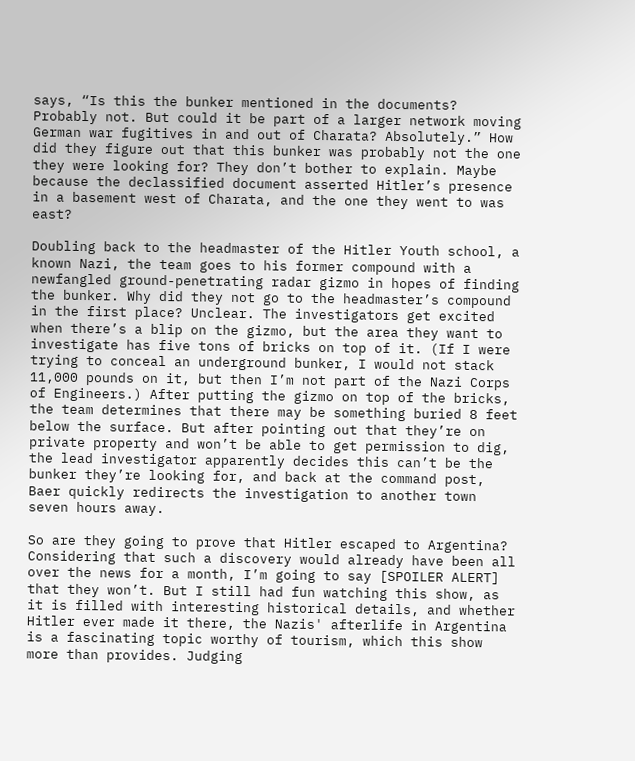says, “Is this the bunker mentioned in the documents? Probably not. But could it be part of a larger network moving German war fugitives in and out of Charata? Absolutely.” How did they figure out that this bunker was probably not the one they were looking for? They don’t bother to explain. Maybe because the declassified document asserted Hitler’s presence in a basement west of Charata, and the one they went to was east?

Doubling back to the headmaster of the Hitler Youth school, a known Nazi, the team goes to his former compound with a newfangled ground-penetrating radar gizmo in hopes of finding the bunker. Why did they not go to the headmaster’s compound in the first place? Unclear. The investigators get excited when there’s a blip on the gizmo, but the area they want to investigate has five tons of bricks on top of it. (If I were trying to conceal an underground bunker, I would not stack 11,000 pounds on it, but then I’m not part of the Nazi Corps of Engineers.) After putting the gizmo on top of the bricks, the team determines that there may be something buried 8 feet below the surface. But after pointing out that they’re on private property and won’t be able to get permission to dig, the lead investigator apparently decides this can’t be the bunker they’re looking for, and back at the command post, Baer quickly redirects the investigation to another town seven hours away.

So are they going to prove that Hitler escaped to Argentina? Considering that such a discovery would already have been all over the news for a month, I’m going to say [SPOILER ALERT] that they won’t. But I still had fun watching this show, as it is filled with interesting historical details, and whether Hitler ever made it there, the Nazis' afterlife in Argentina is a fascinating topic worthy of tourism, which this show more than provides. Judging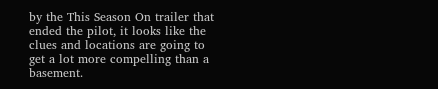by the This Season On trailer that ended the pilot, it looks like the clues and locations are going to get a lot more compelling than a basement.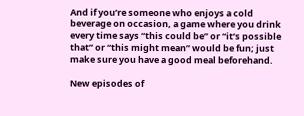And if you’re someone who enjoys a cold beverage on occasion, a game where you drink every time says “this could be” or “it’s possible that” or “this might mean” would be fun; just make sure you have a good meal beforehand.

New episodes of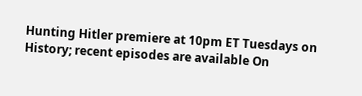Hunting Hitler premiere at 10pm ET Tuesdays on History; recent episodes are available On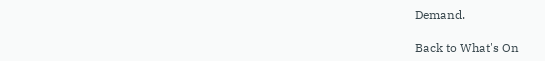Demand.

Back to What's On